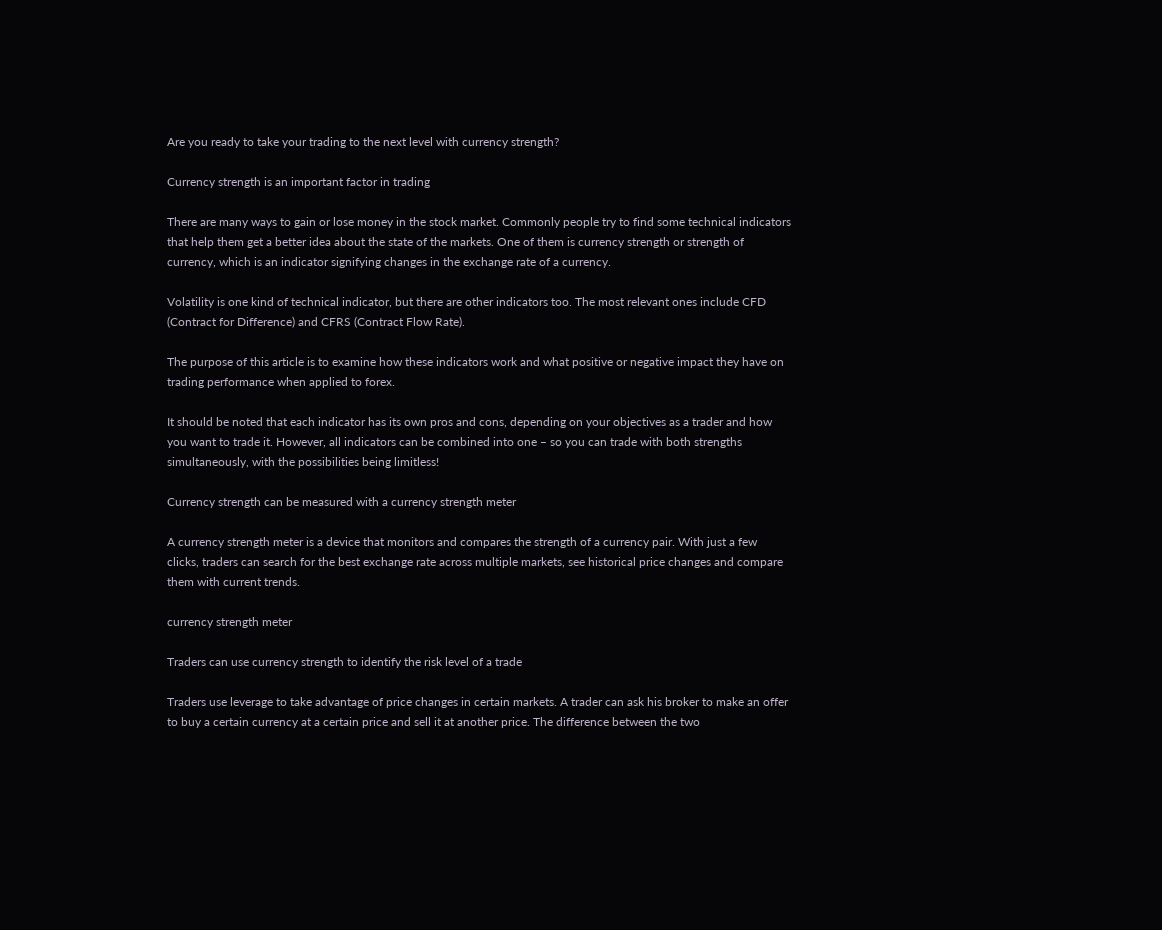Are you ready to take your trading to the next level with currency strength?

Currency strength is an important factor in trading

There are many ways to gain or lose money in the stock market. Commonly people try to find some technical indicators that help them get a better idea about the state of the markets. One of them is currency strength or strength of currency, which is an indicator signifying changes in the exchange rate of a currency.

Volatility is one kind of technical indicator, but there are other indicators too. The most relevant ones include CFD (Contract for Difference) and CFRS (Contract Flow Rate).

The purpose of this article is to examine how these indicators work and what positive or negative impact they have on trading performance when applied to forex.

It should be noted that each indicator has its own pros and cons, depending on your objectives as a trader and how you want to trade it. However, all indicators can be combined into one – so you can trade with both strengths simultaneously, with the possibilities being limitless!

Currency strength can be measured with a currency strength meter

A currency strength meter is a device that monitors and compares the strength of a currency pair. With just a few clicks, traders can search for the best exchange rate across multiple markets, see historical price changes and compare them with current trends.

currency strength meter

Traders can use currency strength to identify the risk level of a trade

Traders use leverage to take advantage of price changes in certain markets. A trader can ask his broker to make an offer to buy a certain currency at a certain price and sell it at another price. The difference between the two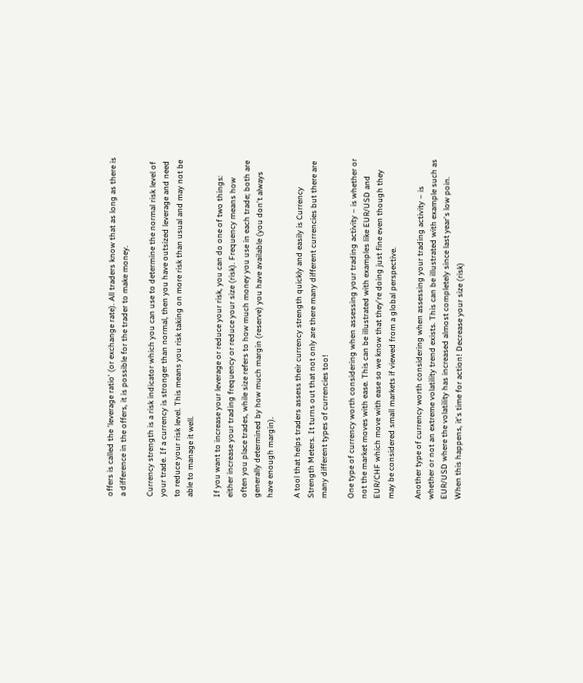offers is called the 'leverage ratio' (or exchange rate). All traders know that as long as there is a difference in the offers, it is possible for the trader to make money.

Currency strength is a risk indicator which you can use to determine the normal risk level of your trade. If a currency is stronger than normal, then you have outsized leverage and need to reduce your risk level. This means you risk taking on more risk than usual and may not be able to manage it well.

If you want to increase your leverage or reduce your risk, you can do one of two things: either increase your trading frequency or reduce your size (risk). Frequency means how often you place trades, while size refers to how much money you use in each trade; both are generally determined by how much margin (reserve) you have available (you don't always have enough margin).

A tool that helps traders assess their currency strength quickly and easily is Currency Strength Meters. It turns out that not only are there many different currencies but there are many different types of currencies too!

One type of currency worth considering when assessing your trading activity – is whether or not the market moves with ease. This can be illustrated with examples like EUR/USD and EUR/CHF which move with ease so we know that they're doing just fine even though they may be considered small markets if viewed from a global perspective.

Another type of currency worth considering when assessing your trading activity – is whether or not an extreme volatility trend exists. This can be illustrated with example such as EUR/USD where the volatility has increased almost completely since last year's low poin. When this happens, it's time for action! Decrease your size (risk)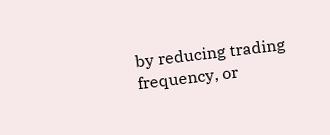by reducing trading frequency, or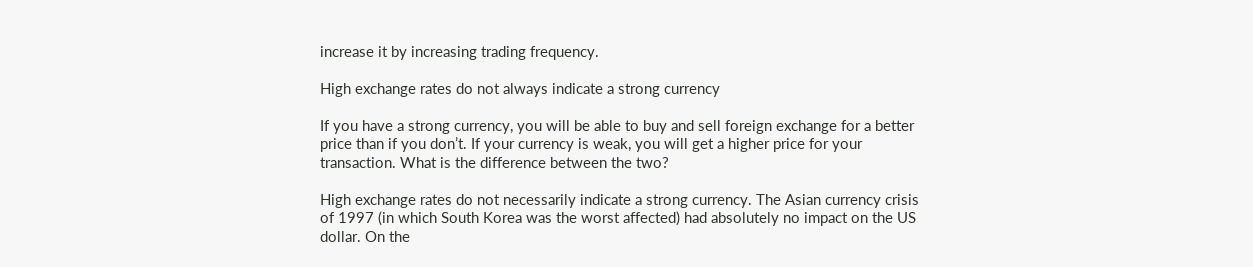increase it by increasing trading frequency.

High exchange rates do not always indicate a strong currency

If you have a strong currency, you will be able to buy and sell foreign exchange for a better price than if you don’t. If your currency is weak, you will get a higher price for your transaction. What is the difference between the two?

High exchange rates do not necessarily indicate a strong currency. The Asian currency crisis of 1997 (in which South Korea was the worst affected) had absolutely no impact on the US dollar. On the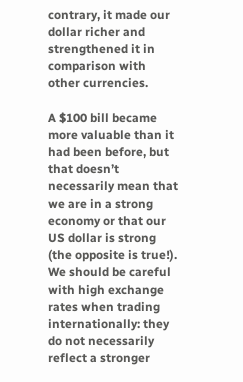contrary, it made our dollar richer and strengthened it in comparison with other currencies.

A $100 bill became more valuable than it had been before, but that doesn’t necessarily mean that we are in a strong economy or that our US dollar is strong (the opposite is true!). We should be careful with high exchange rates when trading internationally: they do not necessarily reflect a stronger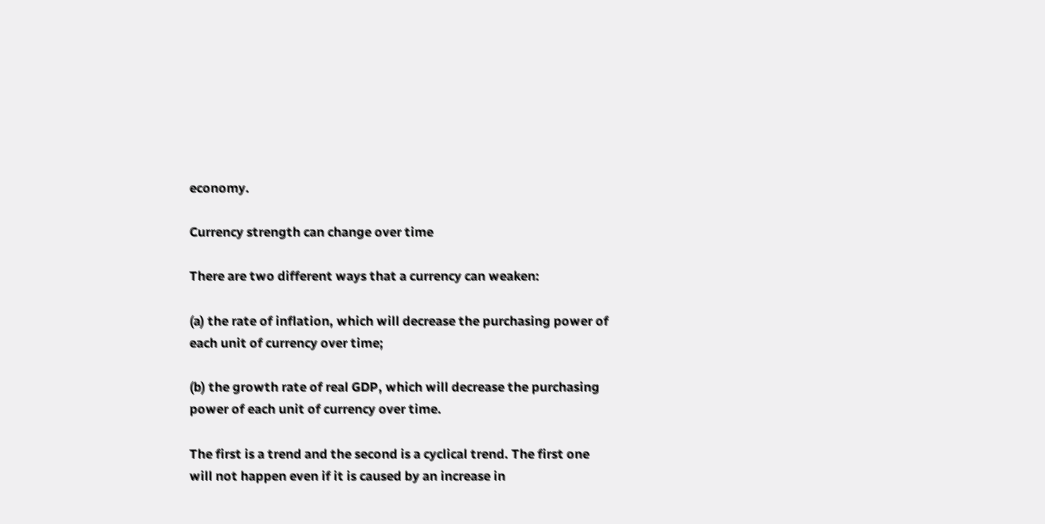economy.

Currency strength can change over time

There are two different ways that a currency can weaken:

(a) the rate of inflation, which will decrease the purchasing power of each unit of currency over time;

(b) the growth rate of real GDP, which will decrease the purchasing power of each unit of currency over time.

The first is a trend and the second is a cyclical trend. The first one will not happen even if it is caused by an increase in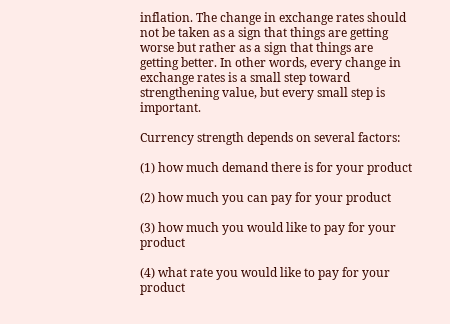inflation. The change in exchange rates should not be taken as a sign that things are getting worse but rather as a sign that things are getting better. In other words, every change in exchange rates is a small step toward strengthening value, but every small step is important.

Currency strength depends on several factors:

(1) how much demand there is for your product

(2) how much you can pay for your product

(3) how much you would like to pay for your product

(4) what rate you would like to pay for your product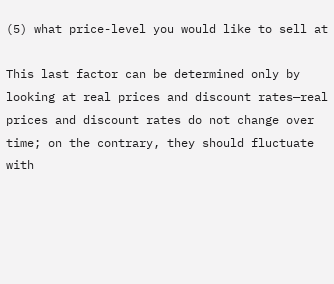(5) what price-level you would like to sell at

This last factor can be determined only by looking at real prices and discount rates—real prices and discount rates do not change over time; on the contrary, they should fluctuate with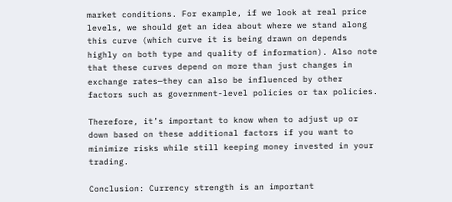market conditions. For example, if we look at real price levels, we should get an idea about where we stand along this curve (which curve it is being drawn on depends highly on both type and quality of information). Also note that these curves depend on more than just changes in exchange rates—they can also be influenced by other factors such as government-level policies or tax policies.

Therefore, it’s important to know when to adjust up or down based on these additional factors if you want to minimize risks while still keeping money invested in your trading.

Conclusion: Currency strength is an important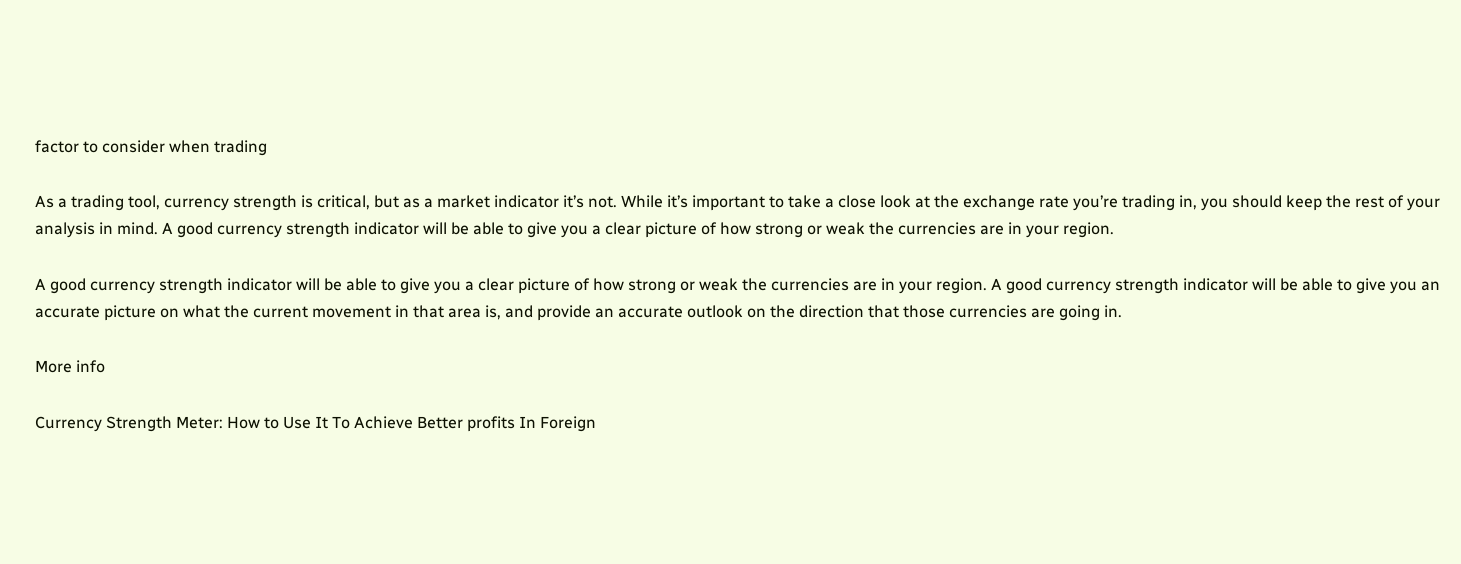factor to consider when trading

As a trading tool, currency strength is critical, but as a market indicator it’s not. While it’s important to take a close look at the exchange rate you’re trading in, you should keep the rest of your analysis in mind. A good currency strength indicator will be able to give you a clear picture of how strong or weak the currencies are in your region.

A good currency strength indicator will be able to give you a clear picture of how strong or weak the currencies are in your region. A good currency strength indicator will be able to give you an accurate picture on what the current movement in that area is, and provide an accurate outlook on the direction that those currencies are going in.

More info

Currency Strength Meter: How to Use It To Achieve Better profits In Foreign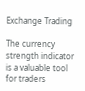Exchange Trading

The currency strength indicator is a valuable tool for traders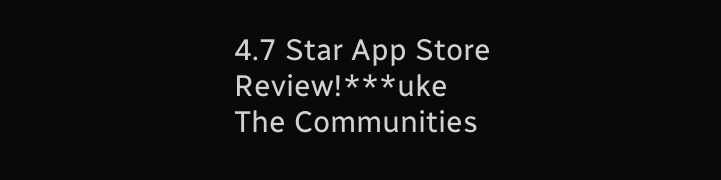4.7 Star App Store Review!***uke
The Communities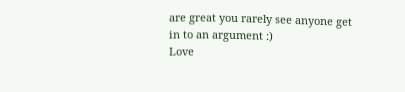are great you rarely see anyone get in to an argument :)
Love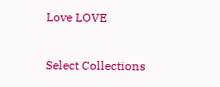Love LOVE

Select Collections